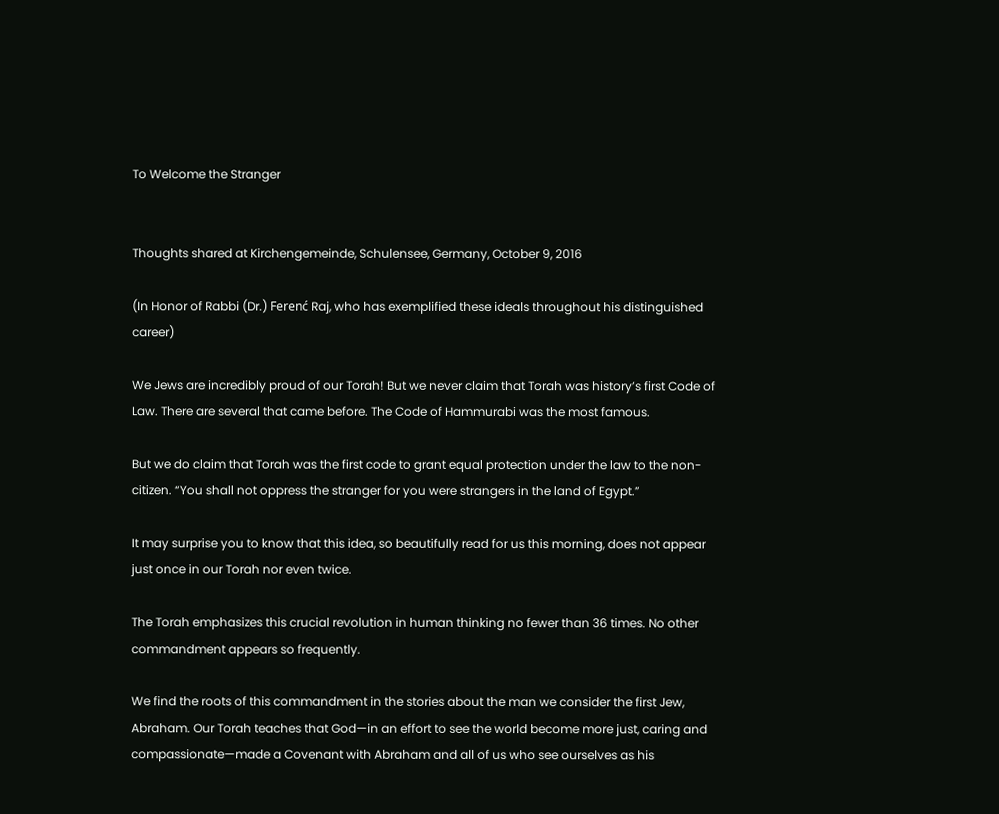To Welcome the Stranger


Thoughts shared at Kirchengemeinde, Schulensee, Germany, October 9, 2016

(In Honor of Rabbi (Dr.) Ferenć Raj, who has exemplified these ideals throughout his distinguished career)

We Jews are incredibly proud of our Torah! But we never claim that Torah was history’s first Code of Law. There are several that came before. The Code of Hammurabi was the most famous.

But we do claim that Torah was the first code to grant equal protection under the law to the non-citizen. “You shall not oppress the stranger for you were strangers in the land of Egypt.”

It may surprise you to know that this idea, so beautifully read for us this morning, does not appear just once in our Torah nor even twice.

The Torah emphasizes this crucial revolution in human thinking no fewer than 36 times. No other commandment appears so frequently.

We find the roots of this commandment in the stories about the man we consider the first Jew, Abraham. Our Torah teaches that God—in an effort to see the world become more just, caring and compassionate—made a Covenant with Abraham and all of us who see ourselves as his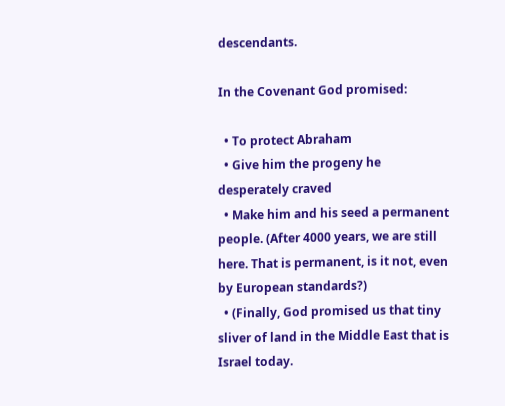descendants.

In the Covenant God promised:

  • To protect Abraham
  • Give him the progeny he desperately craved
  • Make him and his seed a permanent people. (After 4000 years, we are still here. That is permanent, is it not, even by European standards?)
  • (Finally, God promised us that tiny sliver of land in the Middle East that is Israel today.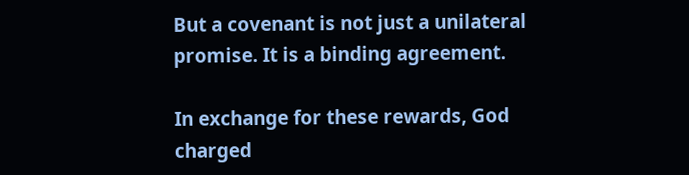But a covenant is not just a unilateral promise. It is a binding agreement.

In exchange for these rewards, God charged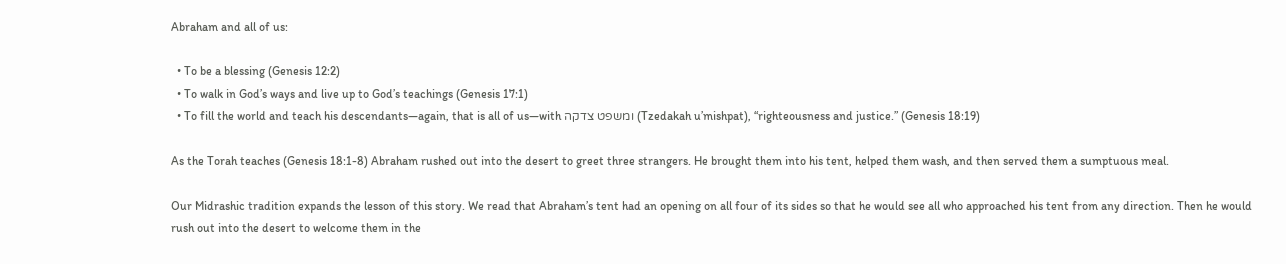Abraham and all of us:

  • To be a blessing (Genesis 12:2)
  • To walk in God’s ways and live up to God’s teachings (Genesis 17:1)
  • To fill the world and teach his descendants—again, that is all of us—with ומשפט צדקה (Tzedakah u’mishpat), “righteousness and justice.” (Genesis 18:19)

As the Torah teaches (Genesis 18:1-8) Abraham rushed out into the desert to greet three strangers. He brought them into his tent, helped them wash, and then served them a sumptuous meal.

Our Midrashic tradition expands the lesson of this story. We read that Abraham’s tent had an opening on all four of its sides so that he would see all who approached his tent from any direction. Then he would rush out into the desert to welcome them in the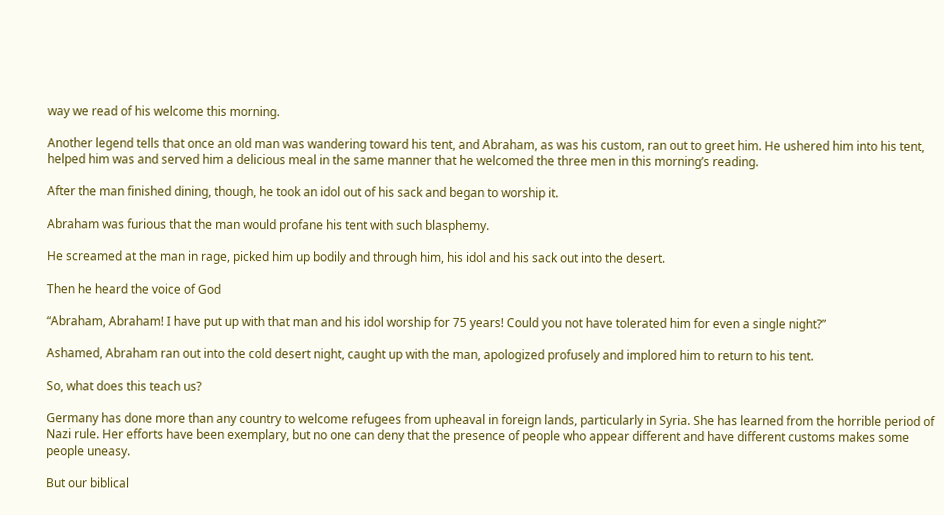way we read of his welcome this morning.

Another legend tells that once an old man was wandering toward his tent, and Abraham, as was his custom, ran out to greet him. He ushered him into his tent, helped him was and served him a delicious meal in the same manner that he welcomed the three men in this morning’s reading.

After the man finished dining, though, he took an idol out of his sack and began to worship it.

Abraham was furious that the man would profane his tent with such blasphemy.

He screamed at the man in rage, picked him up bodily and through him, his idol and his sack out into the desert.

Then he heard the voice of God

“Abraham, Abraham! I have put up with that man and his idol worship for 75 years! Could you not have tolerated him for even a single night?”

Ashamed, Abraham ran out into the cold desert night, caught up with the man, apologized profusely and implored him to return to his tent.

So, what does this teach us?

Germany has done more than any country to welcome refugees from upheaval in foreign lands, particularly in Syria. She has learned from the horrible period of Nazi rule. Her efforts have been exemplary, but no one can deny that the presence of people who appear different and have different customs makes some people uneasy.

But our biblical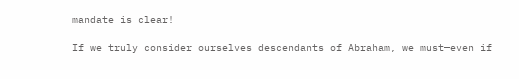mandate is clear!

If we truly consider ourselves descendants of Abraham, we must—even if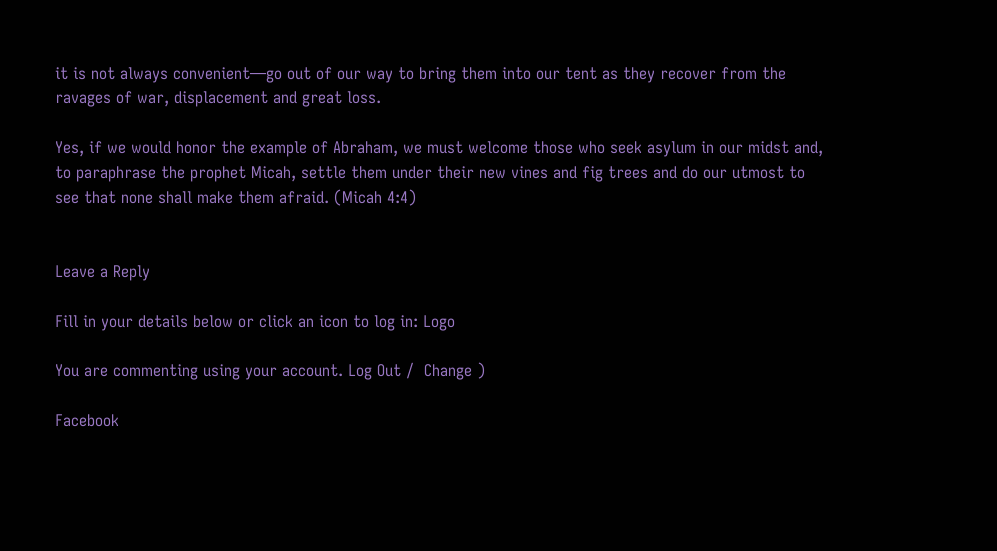it is not always convenient—go out of our way to bring them into our tent as they recover from the ravages of war, displacement and great loss.

Yes, if we would honor the example of Abraham, we must welcome those who seek asylum in our midst and, to paraphrase the prophet Micah, settle them under their new vines and fig trees and do our utmost to see that none shall make them afraid. (Micah 4:4)


Leave a Reply

Fill in your details below or click an icon to log in: Logo

You are commenting using your account. Log Out /  Change )

Facebook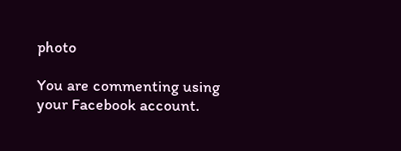photo

You are commenting using your Facebook account.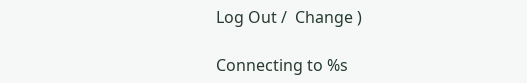Log Out /  Change )

Connecting to %s